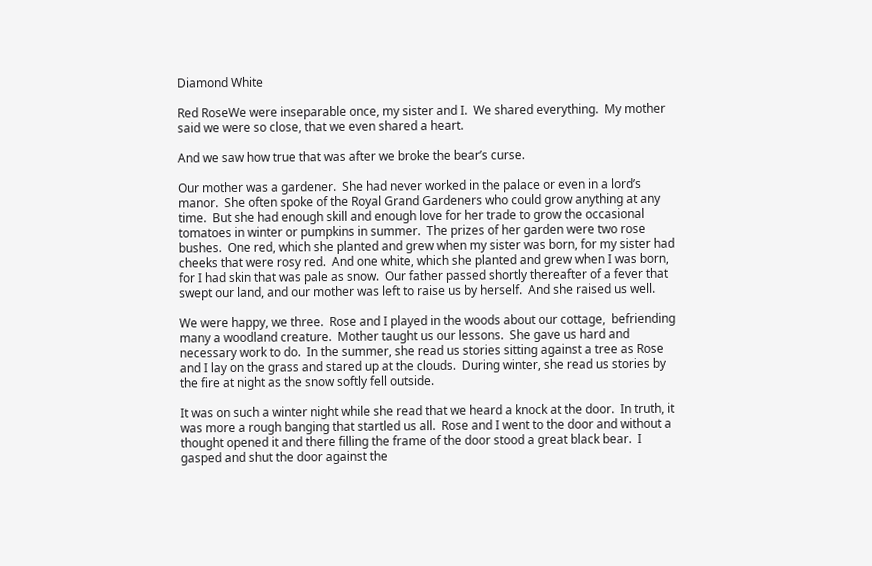Diamond White

Red RoseWe were inseparable once, my sister and I.  We shared everything.  My mother said we were so close, that we even shared a heart.

And we saw how true that was after we broke the bear’s curse.

Our mother was a gardener.  She had never worked in the palace or even in a lord’s manor.  She often spoke of the Royal Grand Gardeners who could grow anything at any time.  But she had enough skill and enough love for her trade to grow the occasional tomatoes in winter or pumpkins in summer.  The prizes of her garden were two rose bushes.  One red, which she planted and grew when my sister was born, for my sister had cheeks that were rosy red.  And one white, which she planted and grew when I was born, for I had skin that was pale as snow.  Our father passed shortly thereafter of a fever that swept our land, and our mother was left to raise us by herself.  And she raised us well.

We were happy, we three.  Rose and I played in the woods about our cottage,  befriending many a woodland creature.  Mother taught us our lessons.  She gave us hard and necessary work to do.  In the summer, she read us stories sitting against a tree as Rose and I lay on the grass and stared up at the clouds.  During winter, she read us stories by the fire at night as the snow softly fell outside.

It was on such a winter night while she read that we heard a knock at the door.  In truth, it was more a rough banging that startled us all.  Rose and I went to the door and without a thought opened it and there filling the frame of the door stood a great black bear.  I gasped and shut the door against the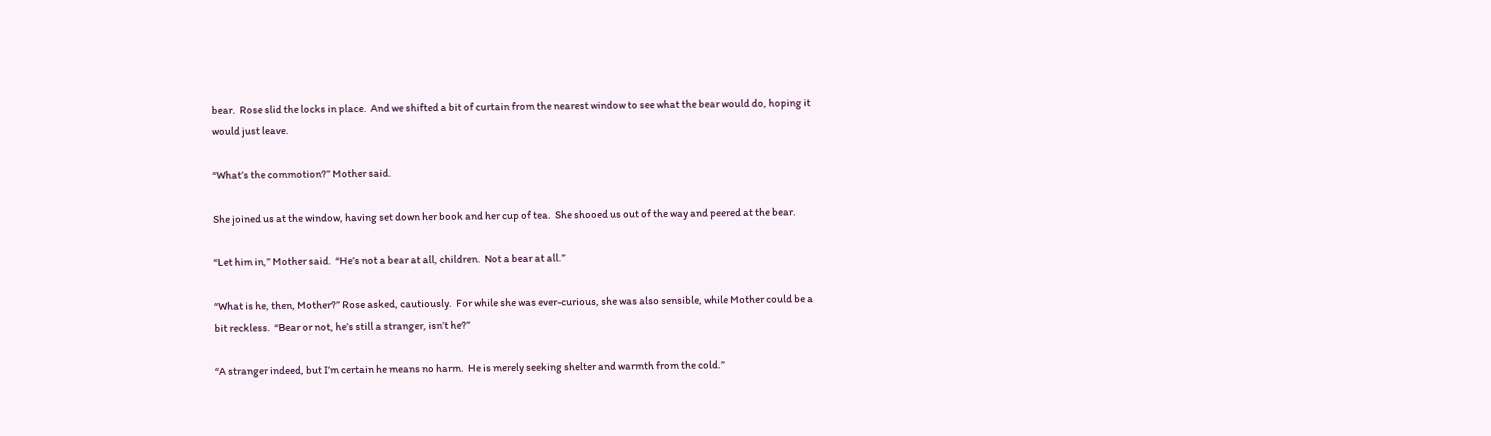bear.  Rose slid the locks in place.  And we shifted a bit of curtain from the nearest window to see what the bear would do, hoping it would just leave.

“What’s the commotion?” Mother said.

She joined us at the window, having set down her book and her cup of tea.  She shooed us out of the way and peered at the bear.

“Let him in,” Mother said.  “He’s not a bear at all, children.  Not a bear at all.”

“What is he, then, Mother?” Rose asked, cautiously.  For while she was ever-curious, she was also sensible, while Mother could be a bit reckless.  “Bear or not, he’s still a stranger, isn’t he?”

“A stranger indeed, but I’m certain he means no harm.  He is merely seeking shelter and warmth from the cold.”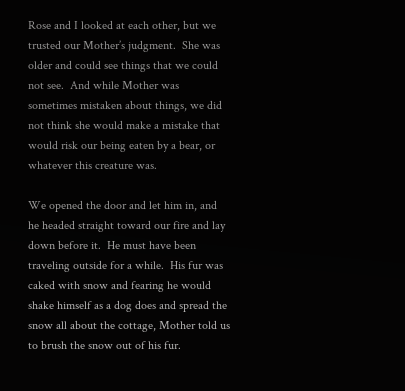Rose and I looked at each other, but we trusted our Mother’s judgment.  She was older and could see things that we could not see.  And while Mother was sometimes mistaken about things, we did not think she would make a mistake that would risk our being eaten by a bear, or whatever this creature was.

We opened the door and let him in, and he headed straight toward our fire and lay down before it.  He must have been traveling outside for a while.  His fur was caked with snow and fearing he would shake himself as a dog does and spread the snow all about the cottage, Mother told us to brush the snow out of his fur.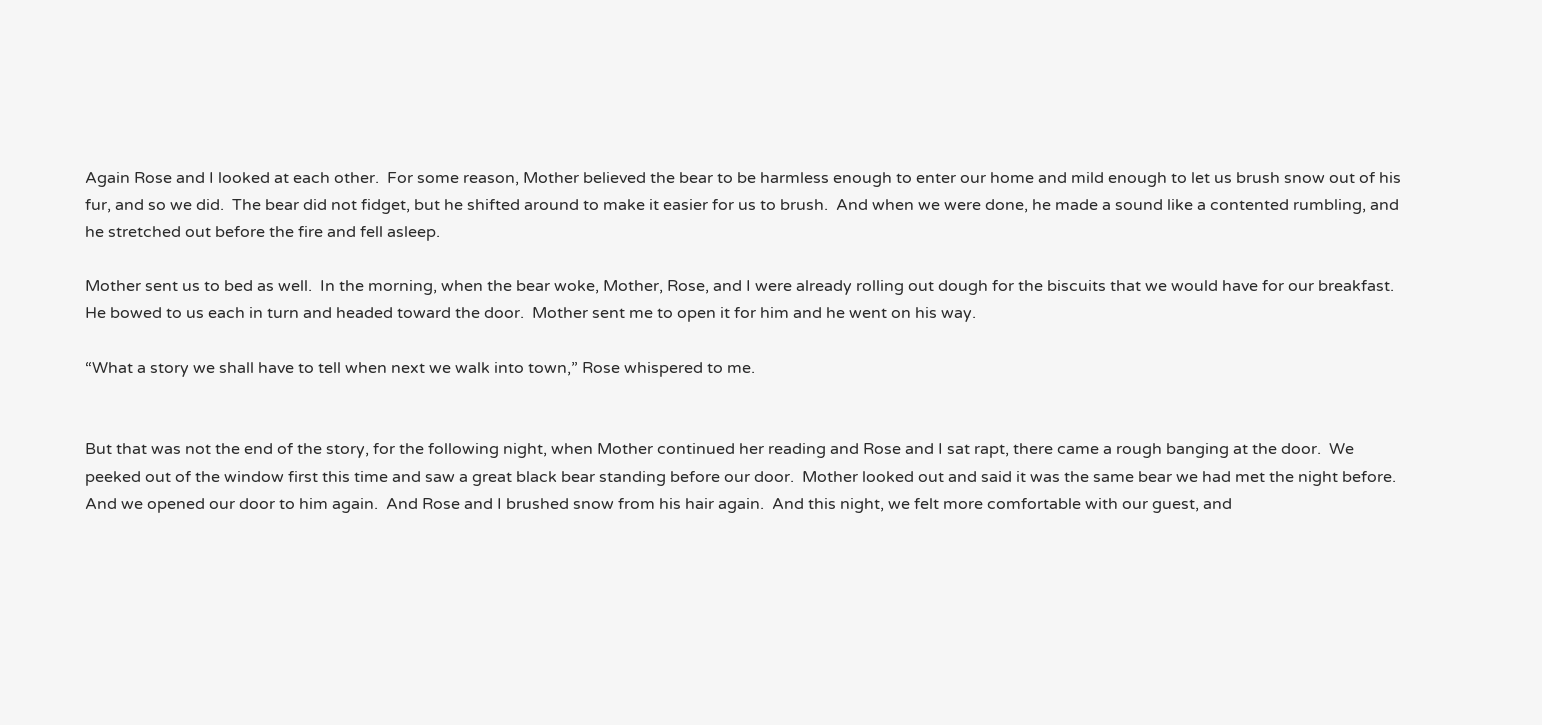Again Rose and I looked at each other.  For some reason, Mother believed the bear to be harmless enough to enter our home and mild enough to let us brush snow out of his fur, and so we did.  The bear did not fidget, but he shifted around to make it easier for us to brush.  And when we were done, he made a sound like a contented rumbling, and he stretched out before the fire and fell asleep.

Mother sent us to bed as well.  In the morning, when the bear woke, Mother, Rose, and I were already rolling out dough for the biscuits that we would have for our breakfast.  He bowed to us each in turn and headed toward the door.  Mother sent me to open it for him and he went on his way.

“What a story we shall have to tell when next we walk into town,” Rose whispered to me.


But that was not the end of the story, for the following night, when Mother continued her reading and Rose and I sat rapt, there came a rough banging at the door.  We peeked out of the window first this time and saw a great black bear standing before our door.  Mother looked out and said it was the same bear we had met the night before.  And we opened our door to him again.  And Rose and I brushed snow from his hair again.  And this night, we felt more comfortable with our guest, and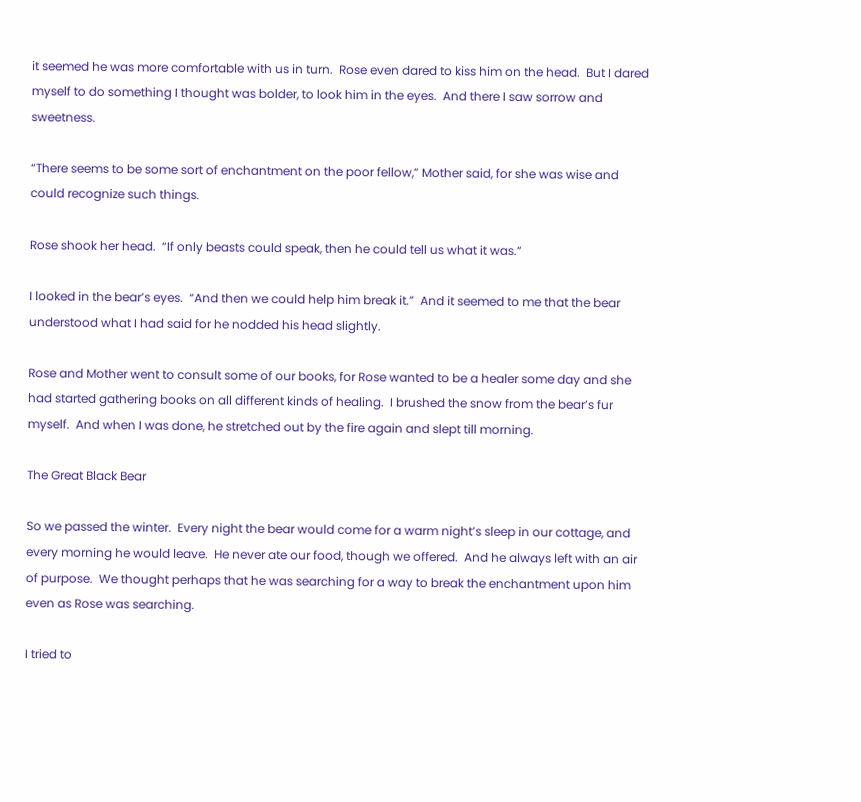it seemed he was more comfortable with us in turn.  Rose even dared to kiss him on the head.  But I dared myself to do something I thought was bolder, to look him in the eyes.  And there I saw sorrow and sweetness.

“There seems to be some sort of enchantment on the poor fellow,” Mother said, for she was wise and could recognize such things.

Rose shook her head.  “If only beasts could speak, then he could tell us what it was.”

I looked in the bear’s eyes.  “And then we could help him break it.”  And it seemed to me that the bear understood what I had said for he nodded his head slightly.

Rose and Mother went to consult some of our books, for Rose wanted to be a healer some day and she had started gathering books on all different kinds of healing.  I brushed the snow from the bear’s fur myself.  And when I was done, he stretched out by the fire again and slept till morning.

The Great Black Bear

So we passed the winter.  Every night the bear would come for a warm night’s sleep in our cottage, and every morning he would leave.  He never ate our food, though we offered.  And he always left with an air of purpose.  We thought perhaps that he was searching for a way to break the enchantment upon him even as Rose was searching.

I tried to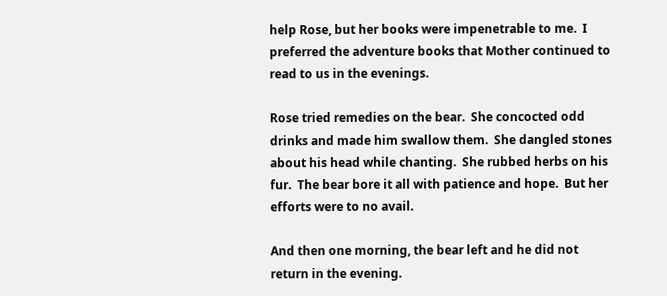help Rose, but her books were impenetrable to me.  I preferred the adventure books that Mother continued to read to us in the evenings.

Rose tried remedies on the bear.  She concocted odd drinks and made him swallow them.  She dangled stones about his head while chanting.  She rubbed herbs on his fur.  The bear bore it all with patience and hope.  But her efforts were to no avail.

And then one morning, the bear left and he did not return in the evening.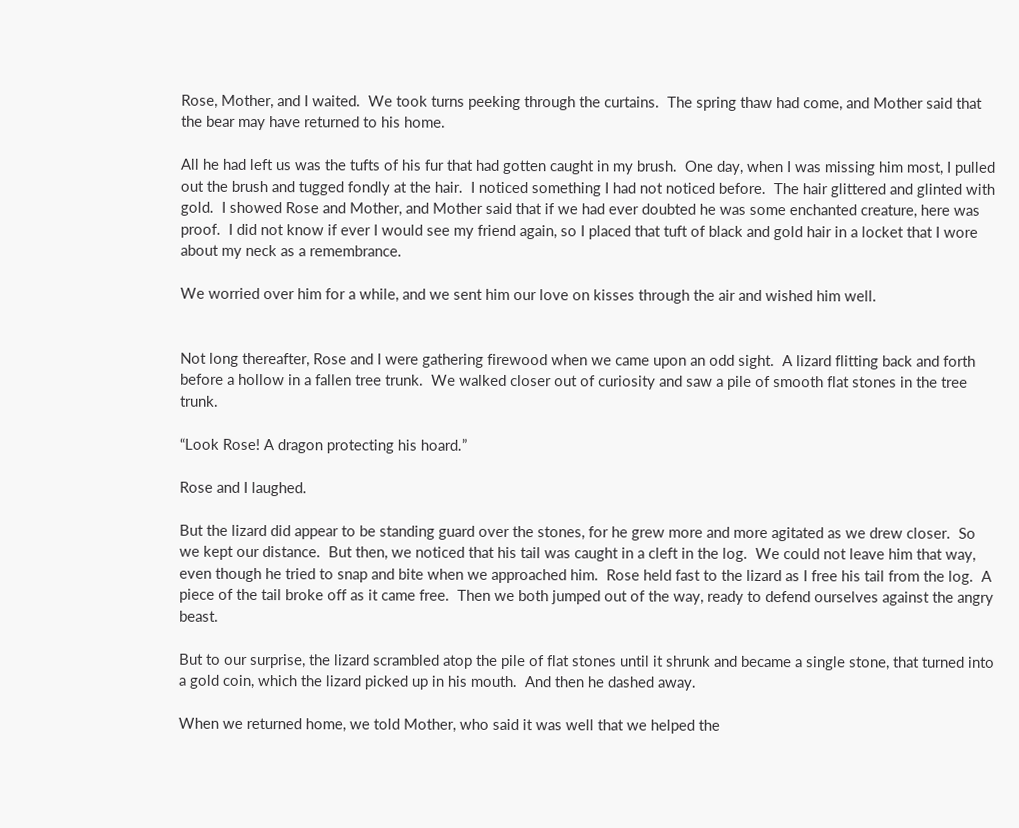Rose, Mother, and I waited.  We took turns peeking through the curtains.  The spring thaw had come, and Mother said that the bear may have returned to his home.

All he had left us was the tufts of his fur that had gotten caught in my brush.  One day, when I was missing him most, I pulled out the brush and tugged fondly at the hair.  I noticed something I had not noticed before.  The hair glittered and glinted with gold.  I showed Rose and Mother, and Mother said that if we had ever doubted he was some enchanted creature, here was proof.  I did not know if ever I would see my friend again, so I placed that tuft of black and gold hair in a locket that I wore about my neck as a remembrance.

We worried over him for a while, and we sent him our love on kisses through the air and wished him well.


Not long thereafter, Rose and I were gathering firewood when we came upon an odd sight.  A lizard flitting back and forth before a hollow in a fallen tree trunk.  We walked closer out of curiosity and saw a pile of smooth flat stones in the tree trunk.

“Look Rose! A dragon protecting his hoard.”

Rose and I laughed.

But the lizard did appear to be standing guard over the stones, for he grew more and more agitated as we drew closer.  So we kept our distance.  But then, we noticed that his tail was caught in a cleft in the log.  We could not leave him that way, even though he tried to snap and bite when we approached him.  Rose held fast to the lizard as I free his tail from the log.  A piece of the tail broke off as it came free.  Then we both jumped out of the way, ready to defend ourselves against the angry beast.

But to our surprise, the lizard scrambled atop the pile of flat stones until it shrunk and became a single stone, that turned into a gold coin, which the lizard picked up in his mouth.  And then he dashed away.

When we returned home, we told Mother, who said it was well that we helped the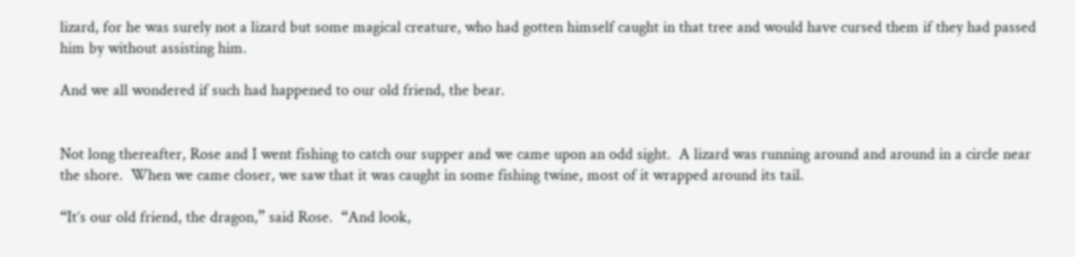lizard, for he was surely not a lizard but some magical creature, who had gotten himself caught in that tree and would have cursed them if they had passed him by without assisting him.

And we all wondered if such had happened to our old friend, the bear.


Not long thereafter, Rose and I went fishing to catch our supper and we came upon an odd sight.  A lizard was running around and around in a circle near the shore.  When we came closer, we saw that it was caught in some fishing twine, most of it wrapped around its tail.

“It’s our old friend, the dragon,” said Rose.  “And look,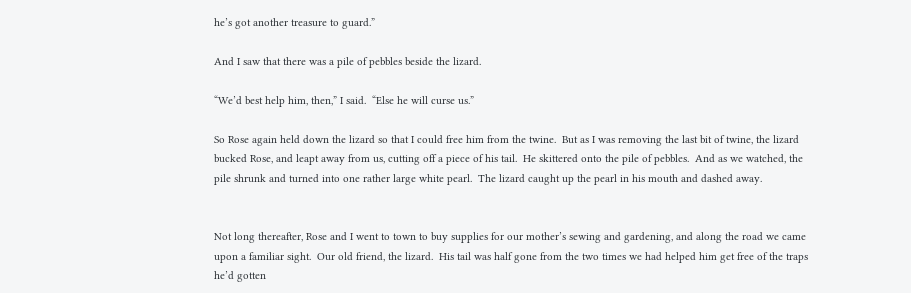he’s got another treasure to guard.”

And I saw that there was a pile of pebbles beside the lizard.

“We’d best help him, then,” I said.  “Else he will curse us.”

So Rose again held down the lizard so that I could free him from the twine.  But as I was removing the last bit of twine, the lizard bucked Rose, and leapt away from us, cutting off a piece of his tail.  He skittered onto the pile of pebbles.  And as we watched, the pile shrunk and turned into one rather large white pearl.  The lizard caught up the pearl in his mouth and dashed away.


Not long thereafter, Rose and I went to town to buy supplies for our mother’s sewing and gardening, and along the road we came upon a familiar sight.  Our old friend, the lizard.  His tail was half gone from the two times we had helped him get free of the traps he’d gotten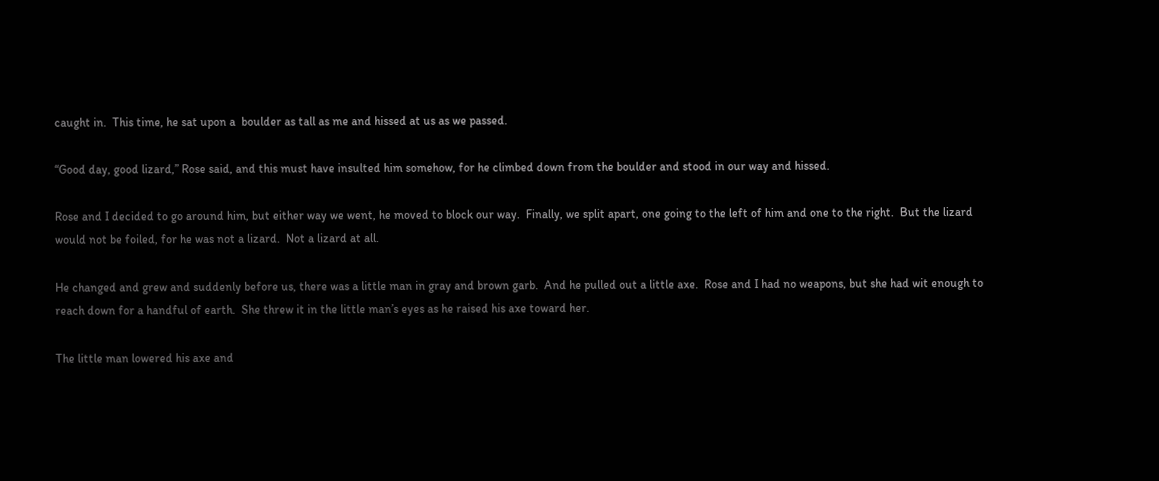caught in.  This time, he sat upon a  boulder as tall as me and hissed at us as we passed.

“Good day, good lizard,” Rose said, and this must have insulted him somehow, for he climbed down from the boulder and stood in our way and hissed.

Rose and I decided to go around him, but either way we went, he moved to block our way.  Finally, we split apart, one going to the left of him and one to the right.  But the lizard would not be foiled, for he was not a lizard.  Not a lizard at all.

He changed and grew and suddenly before us, there was a little man in gray and brown garb.  And he pulled out a little axe.  Rose and I had no weapons, but she had wit enough to reach down for a handful of earth.  She threw it in the little man’s eyes as he raised his axe toward her.

The little man lowered his axe and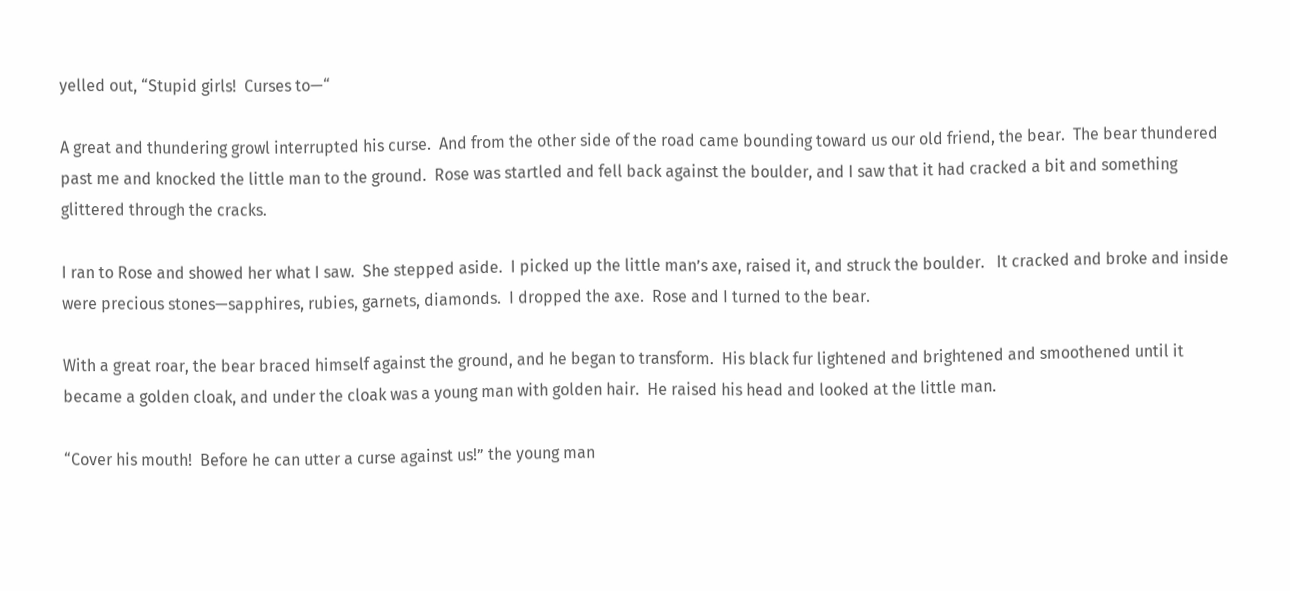yelled out, “Stupid girls!  Curses to—“

A great and thundering growl interrupted his curse.  And from the other side of the road came bounding toward us our old friend, the bear.  The bear thundered past me and knocked the little man to the ground.  Rose was startled and fell back against the boulder, and I saw that it had cracked a bit and something glittered through the cracks.

I ran to Rose and showed her what I saw.  She stepped aside.  I picked up the little man’s axe, raised it, and struck the boulder.   It cracked and broke and inside were precious stones—sapphires, rubies, garnets, diamonds.  I dropped the axe.  Rose and I turned to the bear.

With a great roar, the bear braced himself against the ground, and he began to transform.  His black fur lightened and brightened and smoothened until it became a golden cloak, and under the cloak was a young man with golden hair.  He raised his head and looked at the little man.

“Cover his mouth!  Before he can utter a curse against us!” the young man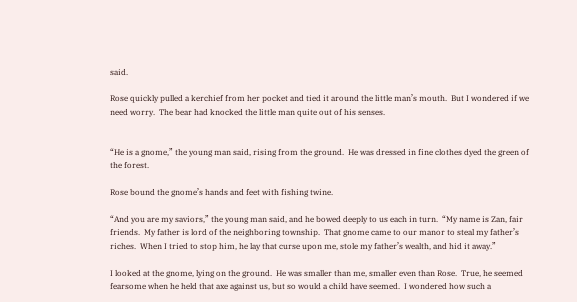said.

Rose quickly pulled a kerchief from her pocket and tied it around the little man’s mouth.  But I wondered if we need worry.  The bear had knocked the little man quite out of his senses.


“He is a gnome,” the young man said, rising from the ground.  He was dressed in fine clothes dyed the green of the forest.

Rose bound the gnome’s hands and feet with fishing twine.

“And you are my saviors,” the young man said, and he bowed deeply to us each in turn.  “My name is Zan, fair friends.  My father is lord of the neighboring township.  That gnome came to our manor to steal my father’s riches.  When I tried to stop him, he lay that curse upon me, stole my father’s wealth, and hid it away.”

I looked at the gnome, lying on the ground.  He was smaller than me, smaller even than Rose.  True, he seemed fearsome when he held that axe against us, but so would a child have seemed.  I wondered how such a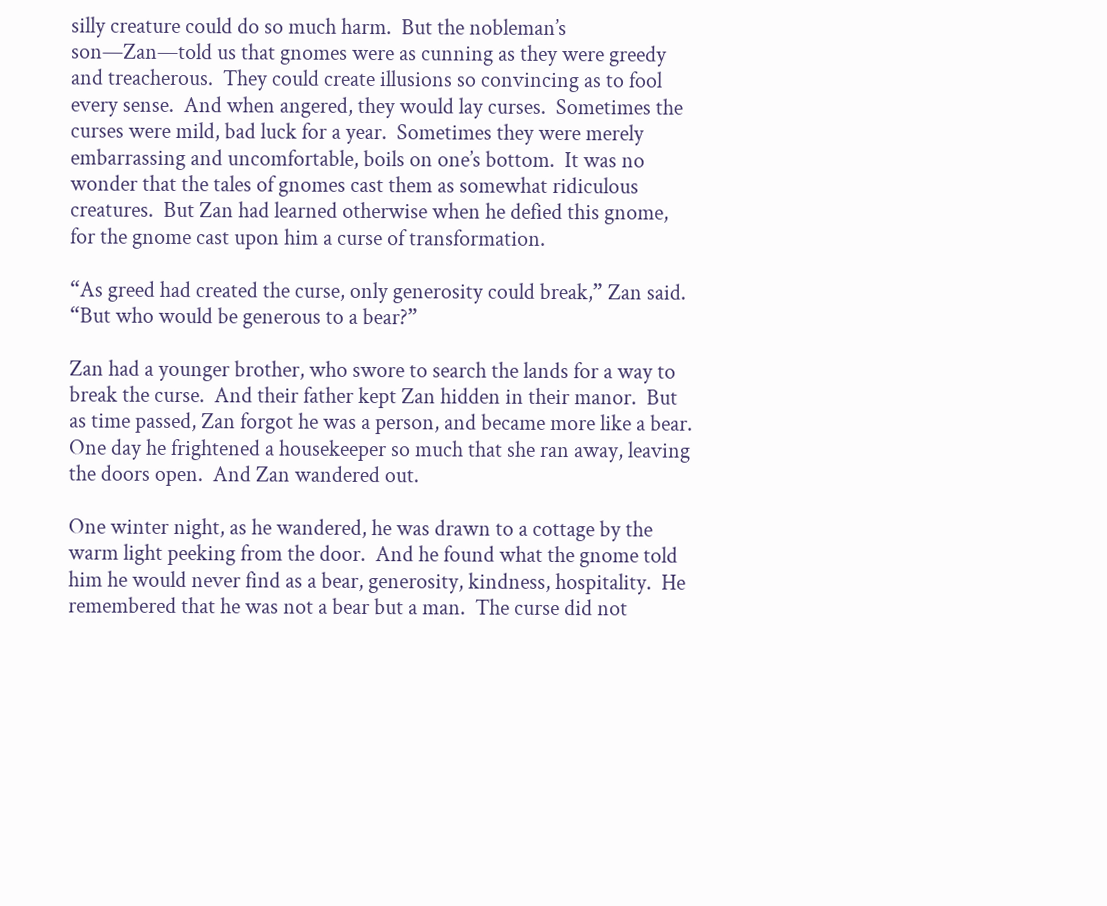silly creature could do so much harm.  But the nobleman’s son—Zan—told us that gnomes were as cunning as they were greedy and treacherous.  They could create illusions so convincing as to fool every sense.  And when angered, they would lay curses.  Sometimes the curses were mild, bad luck for a year.  Sometimes they were merely embarrassing and uncomfortable, boils on one’s bottom.  It was no wonder that the tales of gnomes cast them as somewhat ridiculous creatures.  But Zan had learned otherwise when he defied this gnome, for the gnome cast upon him a curse of transformation.

“As greed had created the curse, only generosity could break,” Zan said.  “But who would be generous to a bear?”

Zan had a younger brother, who swore to search the lands for a way to break the curse.  And their father kept Zan hidden in their manor.  But as time passed, Zan forgot he was a person, and became more like a bear.  One day he frightened a housekeeper so much that she ran away, leaving the doors open.  And Zan wandered out.

One winter night, as he wandered, he was drawn to a cottage by the warm light peeking from the door.  And he found what the gnome told him he would never find as a bear, generosity, kindness, hospitality.  He remembered that he was not a bear but a man.  The curse did not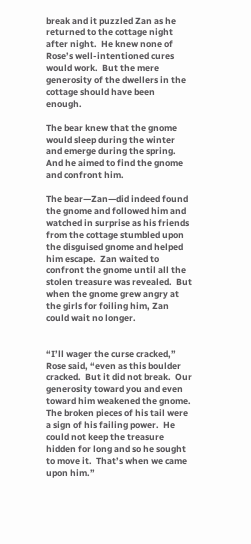break and it puzzled Zan as he returned to the cottage night after night.  He knew none of Rose’s well-intentioned cures would work.  But the mere generosity of the dwellers in the cottage should have been enough.

The bear knew that the gnome would sleep during the winter and emerge during the spring.  And he aimed to find the gnome and confront him.

The bear—Zan—did indeed found the gnome and followed him and watched in surprise as his friends from the cottage stumbled upon the disguised gnome and helped him escape.  Zan waited to confront the gnome until all the stolen treasure was revealed.  But when the gnome grew angry at the girls for foiling him, Zan could wait no longer.


“I’ll wager the curse cracked,” Rose said, “even as this boulder cracked.  But it did not break.  Our generosity toward you and even toward him weakened the gnome.  The broken pieces of his tail were a sign of his failing power.  He could not keep the treasure hidden for long and so he sought to move it.  That’s when we came upon him.”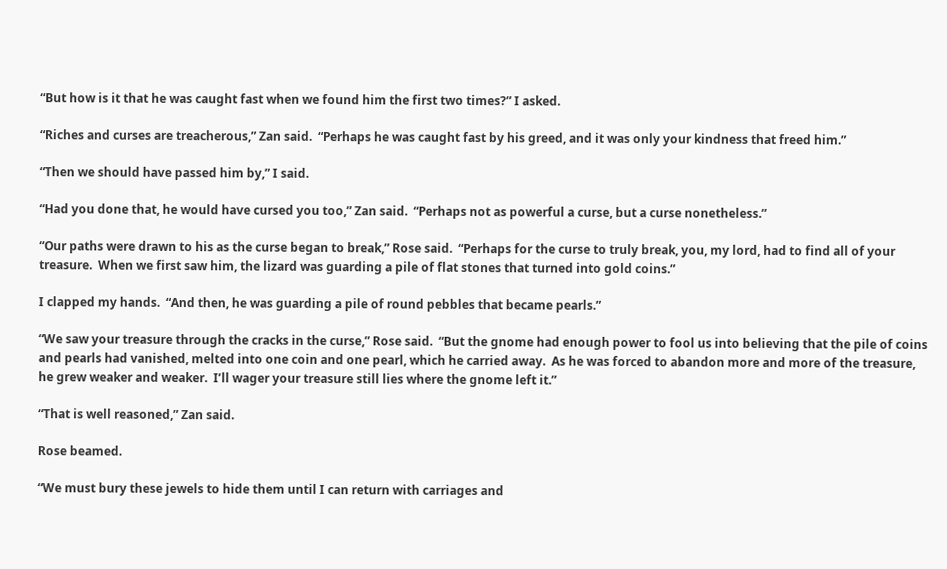“But how is it that he was caught fast when we found him the first two times?” I asked.

“Riches and curses are treacherous,” Zan said.  “Perhaps he was caught fast by his greed, and it was only your kindness that freed him.”

“Then we should have passed him by,” I said.

“Had you done that, he would have cursed you too,” Zan said.  “Perhaps not as powerful a curse, but a curse nonetheless.”

“Our paths were drawn to his as the curse began to break,” Rose said.  “Perhaps for the curse to truly break, you, my lord, had to find all of your treasure.  When we first saw him, the lizard was guarding a pile of flat stones that turned into gold coins.”

I clapped my hands.  “And then, he was guarding a pile of round pebbles that became pearls.”

“We saw your treasure through the cracks in the curse,” Rose said.  “But the gnome had enough power to fool us into believing that the pile of coins and pearls had vanished, melted into one coin and one pearl, which he carried away.  As he was forced to abandon more and more of the treasure, he grew weaker and weaker.  I’ll wager your treasure still lies where the gnome left it.”

“That is well reasoned,” Zan said.

Rose beamed.

“We must bury these jewels to hide them until I can return with carriages and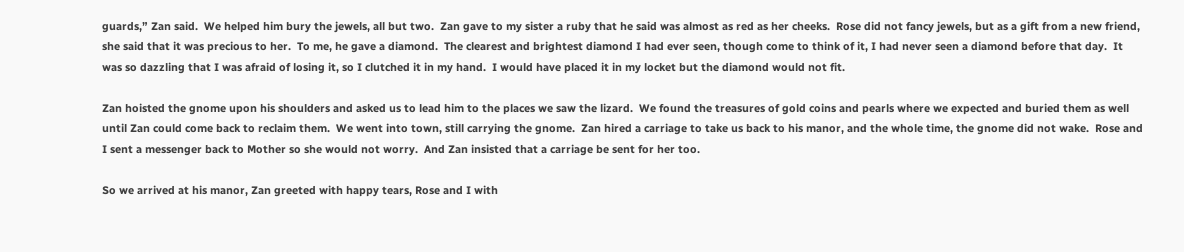guards,” Zan said.  We helped him bury the jewels, all but two.  Zan gave to my sister a ruby that he said was almost as red as her cheeks.  Rose did not fancy jewels, but as a gift from a new friend, she said that it was precious to her.  To me, he gave a diamond.  The clearest and brightest diamond I had ever seen, though come to think of it, I had never seen a diamond before that day.  It was so dazzling that I was afraid of losing it, so I clutched it in my hand.  I would have placed it in my locket but the diamond would not fit.

Zan hoisted the gnome upon his shoulders and asked us to lead him to the places we saw the lizard.  We found the treasures of gold coins and pearls where we expected and buried them as well until Zan could come back to reclaim them.  We went into town, still carrying the gnome.  Zan hired a carriage to take us back to his manor, and the whole time, the gnome did not wake.  Rose and I sent a messenger back to Mother so she would not worry.  And Zan insisted that a carriage be sent for her too.

So we arrived at his manor, Zan greeted with happy tears, Rose and I with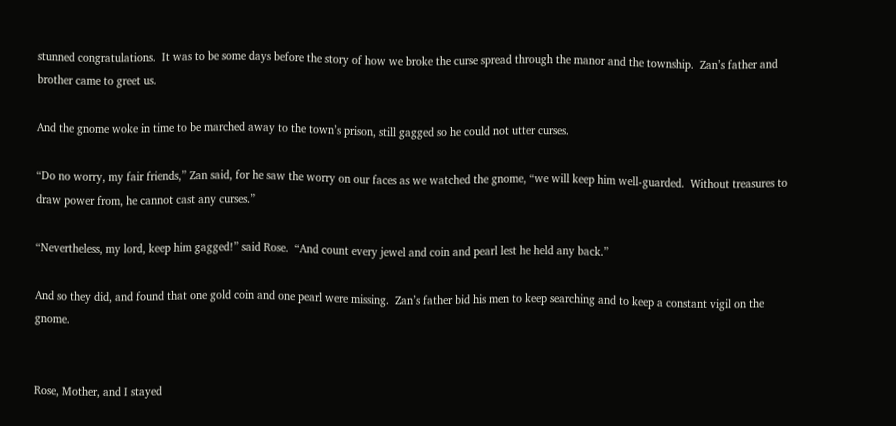stunned congratulations.  It was to be some days before the story of how we broke the curse spread through the manor and the township.  Zan’s father and brother came to greet us.

And the gnome woke in time to be marched away to the town’s prison, still gagged so he could not utter curses.

“Do no worry, my fair friends,” Zan said, for he saw the worry on our faces as we watched the gnome, “we will keep him well-guarded.  Without treasures to draw power from, he cannot cast any curses.”

“Nevertheless, my lord, keep him gagged!” said Rose.  “And count every jewel and coin and pearl lest he held any back.”

And so they did, and found that one gold coin and one pearl were missing.  Zan’s father bid his men to keep searching and to keep a constant vigil on the gnome.


Rose, Mother, and I stayed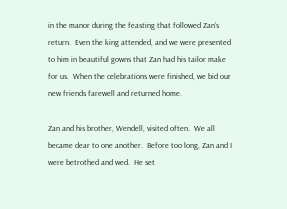in the manor during the feasting that followed Zan’s return.  Even the king attended, and we were presented to him in beautiful gowns that Zan had his tailor make for us.  When the celebrations were finished, we bid our new friends farewell and returned home.

Zan and his brother, Wendell, visited often.  We all became dear to one another.  Before too long, Zan and I were betrothed and wed.  He set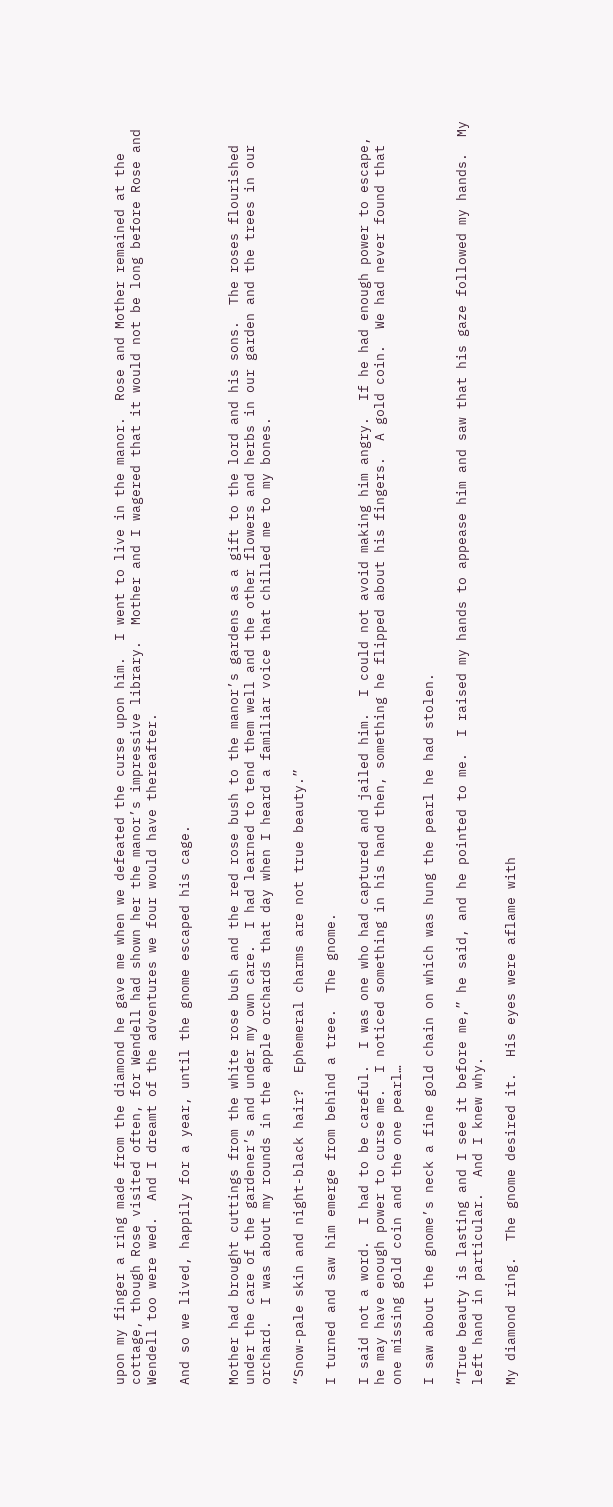upon my finger a ring made from the diamond he gave me when we defeated the curse upon him.  I went to live in the manor.  Rose and Mother remained at the cottage, though Rose visited often, for Wendell had shown her the manor’s impressive library.  Mother and I wagered that it would not be long before Rose and Wendell too were wed.  And I dreamt of the adventures we four would have thereafter.

And so we lived, happily for a year, until the gnome escaped his cage.


Mother had brought cuttings from the white rose bush and the red rose bush to the manor’s gardens as a gift to the lord and his sons.  The roses flourished under the care of the gardener’s and under my own care.  I had learned to tend them well and the other flowers and herbs in our garden and the trees in our orchard.  I was about my rounds in the apple orchards that day when I heard a familiar voice that chilled me to my bones.

“Snow-pale skin and night-black hair?  Ephemeral charms are not true beauty.”

I turned and saw him emerge from behind a tree.  The gnome.

I said not a word.  I had to be careful.  I was one who had captured and jailed him.  I could not avoid making him angry.  If he had enough power to escape, he may have enough power to curse me.  I noticed something in his hand then, something he flipped about his fingers.  A gold coin.  We had never found that one missing gold coin and the one pearl…

I saw about the gnome’s neck a fine gold chain on which was hung the pearl he had stolen.

“True beauty is lasting and I see it before me,” he said, and he pointed to me.  I raised my hands to appease him and saw that his gaze followed my hands.  My left hand in particular.  And I knew why.

My diamond ring.  The gnome desired it.  His eyes were aflame with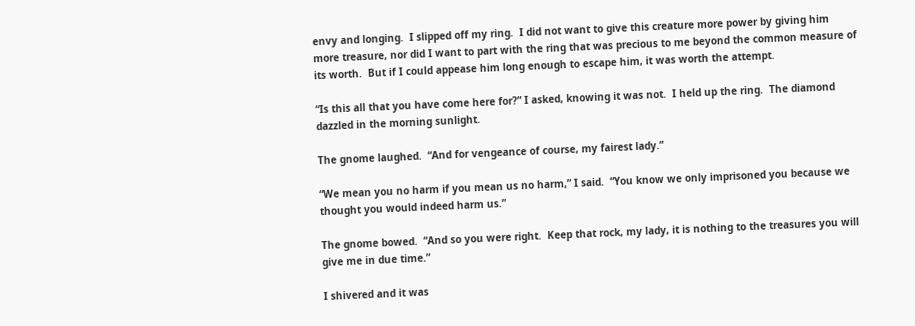envy and longing.  I slipped off my ring.  I did not want to give this creature more power by giving him more treasure, nor did I want to part with the ring that was precious to me beyond the common measure of its worth.  But if I could appease him long enough to escape him, it was worth the attempt.

“Is this all that you have come here for?” I asked, knowing it was not.  I held up the ring.  The diamond dazzled in the morning sunlight.

The gnome laughed.  “And for vengeance of course, my fairest lady.”

“We mean you no harm if you mean us no harm,” I said.  “You know we only imprisoned you because we thought you would indeed harm us.”

The gnome bowed.  “And so you were right.  Keep that rock, my lady, it is nothing to the treasures you will give me in due time.”

I shivered and it was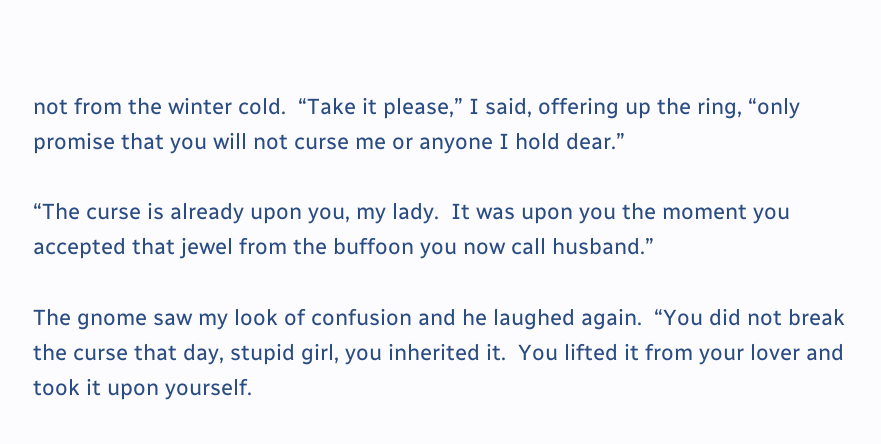not from the winter cold.  “Take it please,” I said, offering up the ring, “only promise that you will not curse me or anyone I hold dear.”

“The curse is already upon you, my lady.  It was upon you the moment you accepted that jewel from the buffoon you now call husband.”

The gnome saw my look of confusion and he laughed again.  “You did not break the curse that day, stupid girl, you inherited it.  You lifted it from your lover and took it upon yourself.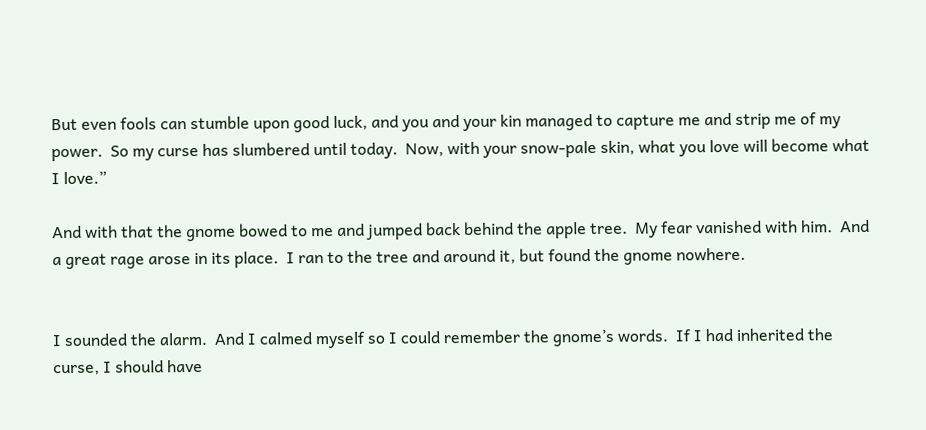But even fools can stumble upon good luck, and you and your kin managed to capture me and strip me of my power.  So my curse has slumbered until today.  Now, with your snow-pale skin, what you love will become what I love.”

And with that the gnome bowed to me and jumped back behind the apple tree.  My fear vanished with him.  And a great rage arose in its place.  I ran to the tree and around it, but found the gnome nowhere.


I sounded the alarm.  And I calmed myself so I could remember the gnome’s words.  If I had inherited the curse, I should have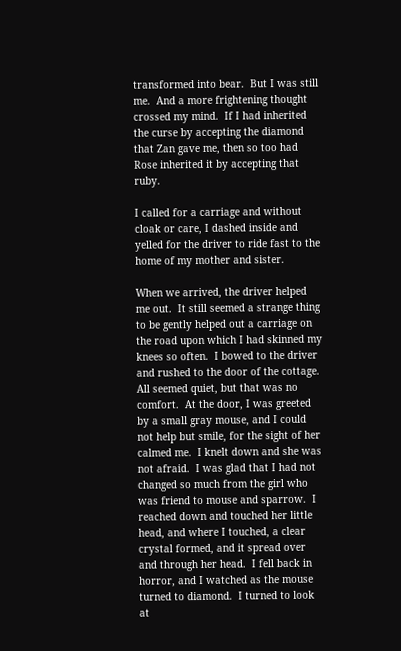transformed into bear.  But I was still me.  And a more frightening thought crossed my mind.  If I had inherited the curse by accepting the diamond that Zan gave me, then so too had Rose inherited it by accepting that ruby.

I called for a carriage and without cloak or care, I dashed inside and yelled for the driver to ride fast to the home of my mother and sister.

When we arrived, the driver helped me out.  It still seemed a strange thing to be gently helped out a carriage on the road upon which I had skinned my knees so often.  I bowed to the driver and rushed to the door of the cottage.  All seemed quiet, but that was no comfort.  At the door, I was greeted by a small gray mouse, and I could not help but smile, for the sight of her calmed me.  I knelt down and she was not afraid.  I was glad that I had not changed so much from the girl who was friend to mouse and sparrow.  I reached down and touched her little head, and where I touched, a clear crystal formed, and it spread over and through her head.  I fell back in horror, and I watched as the mouse turned to diamond.  I turned to look at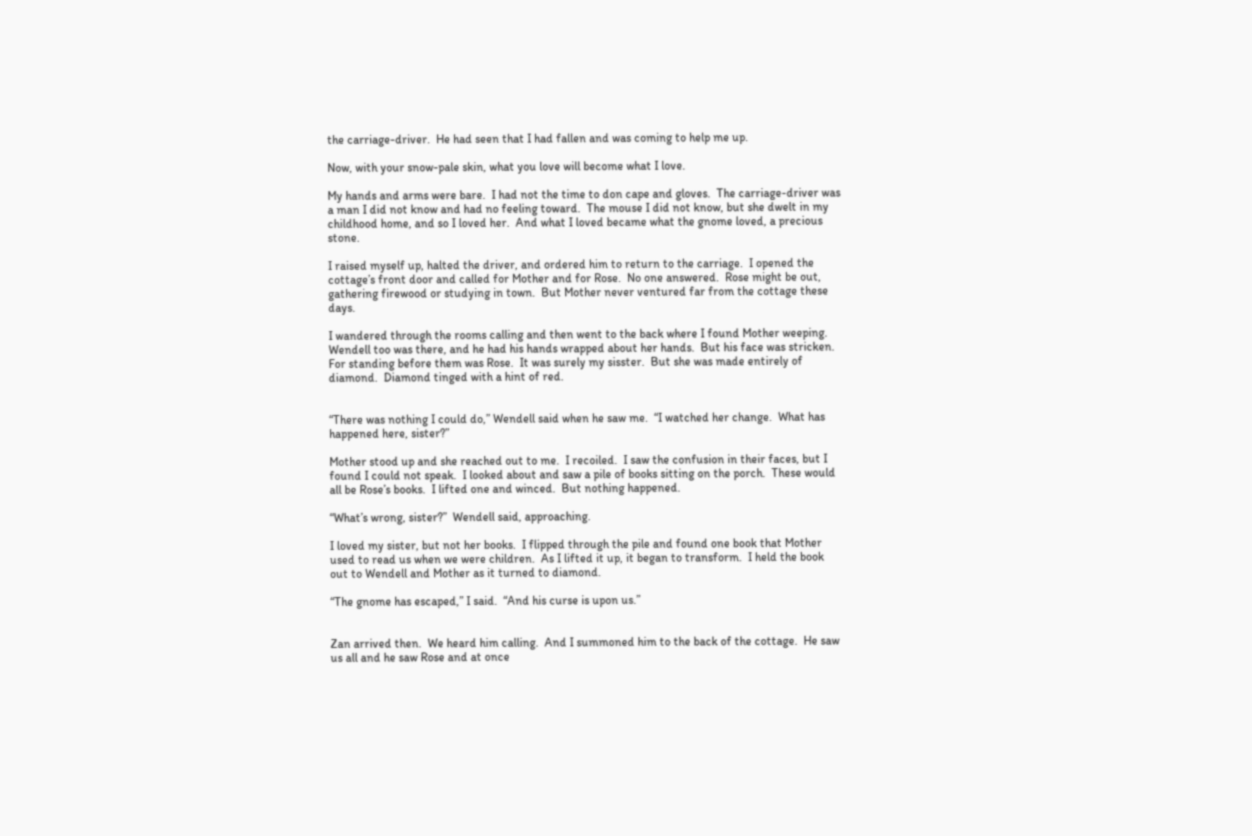the carriage-driver.  He had seen that I had fallen and was coming to help me up.

Now, with your snow-pale skin, what you love will become what I love.

My hands and arms were bare.  I had not the time to don cape and gloves.  The carriage-driver was a man I did not know and had no feeling toward.  The mouse I did not know, but she dwelt in my childhood home, and so I loved her.  And what I loved became what the gnome loved, a precious stone.

I raised myself up, halted the driver, and ordered him to return to the carriage.  I opened the cottage’s front door and called for Mother and for Rose.  No one answered.  Rose might be out, gathering firewood or studying in town.  But Mother never ventured far from the cottage these days.

I wandered through the rooms calling and then went to the back where I found Mother weeping.  Wendell too was there, and he had his hands wrapped about her hands.  But his face was stricken.  For standing before them was Rose.  It was surely my sisster.  But she was made entirely of diamond.  Diamond tinged with a hint of red.


“There was nothing I could do,” Wendell said when he saw me.  “I watched her change.  What has happened here, sister?”

Mother stood up and she reached out to me.  I recoiled.  I saw the confusion in their faces, but I found I could not speak.  I looked about and saw a pile of books sitting on the porch.  These would all be Rose’s books.  I lifted one and winced.  But nothing happened.

“What’s wrong, sister?”  Wendell said, approaching.

I loved my sister, but not her books.  I flipped through the pile and found one book that Mother used to read us when we were children.  As I lifted it up, it began to transform.  I held the book out to Wendell and Mother as it turned to diamond.

“The gnome has escaped,” I said.  “And his curse is upon us.”


Zan arrived then.  We heard him calling.  And I summoned him to the back of the cottage.  He saw us all and he saw Rose and at once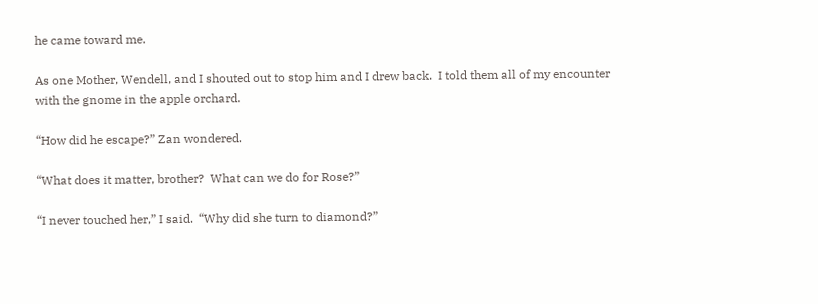he came toward me.

As one Mother, Wendell, and I shouted out to stop him and I drew back.  I told them all of my encounter with the gnome in the apple orchard.

“How did he escape?” Zan wondered.

“What does it matter, brother?  What can we do for Rose?”

“I never touched her,” I said.  “Why did she turn to diamond?”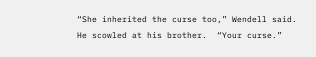“She inherited the curse too,” Wendell said.  He scowled at his brother.  “Your curse.”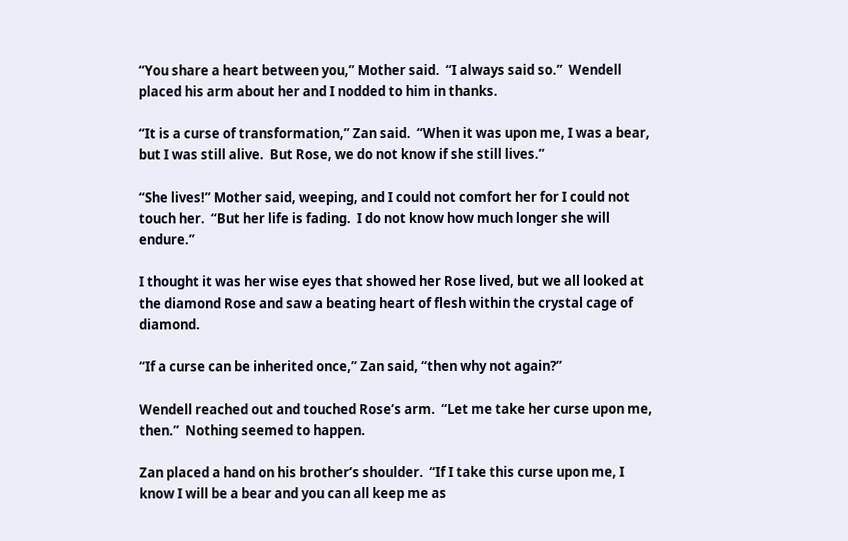“You share a heart between you,” Mother said.  “I always said so.”  Wendell placed his arm about her and I nodded to him in thanks.

“It is a curse of transformation,” Zan said.  “When it was upon me, I was a bear, but I was still alive.  But Rose, we do not know if she still lives.”

“She lives!” Mother said, weeping, and I could not comfort her for I could not touch her.  “But her life is fading.  I do not know how much longer she will endure.”

I thought it was her wise eyes that showed her Rose lived, but we all looked at the diamond Rose and saw a beating heart of flesh within the crystal cage of diamond.

“If a curse can be inherited once,” Zan said, “then why not again?”

Wendell reached out and touched Rose’s arm.  “Let me take her curse upon me, then.”  Nothing seemed to happen.

Zan placed a hand on his brother’s shoulder.  “If I take this curse upon me, I know I will be a bear and you can all keep me as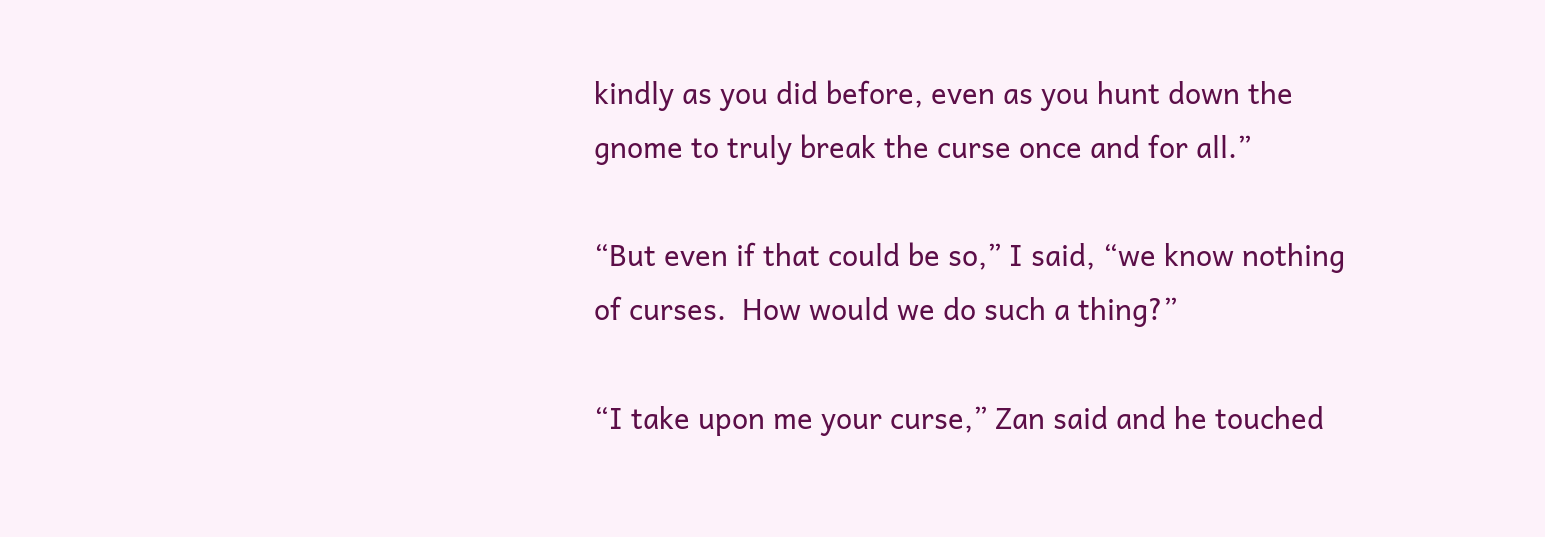kindly as you did before, even as you hunt down the gnome to truly break the curse once and for all.”

“But even if that could be so,” I said, “we know nothing of curses.  How would we do such a thing?”

“I take upon me your curse,” Zan said and he touched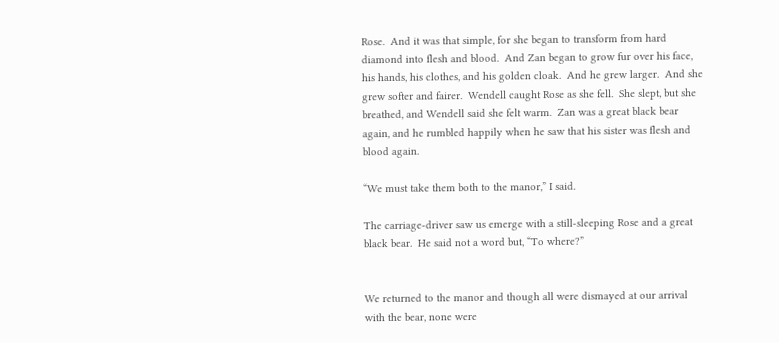Rose.  And it was that simple, for she began to transform from hard diamond into flesh and blood.  And Zan began to grow fur over his face, his hands, his clothes, and his golden cloak.  And he grew larger.  And she grew softer and fairer.  Wendell caught Rose as she fell.  She slept, but she breathed, and Wendell said she felt warm.  Zan was a great black bear again, and he rumbled happily when he saw that his sister was flesh and blood again.

“We must take them both to the manor,” I said.

The carriage-driver saw us emerge with a still-sleeping Rose and a great black bear.  He said not a word but, “To where?”


We returned to the manor and though all were dismayed at our arrival with the bear, none were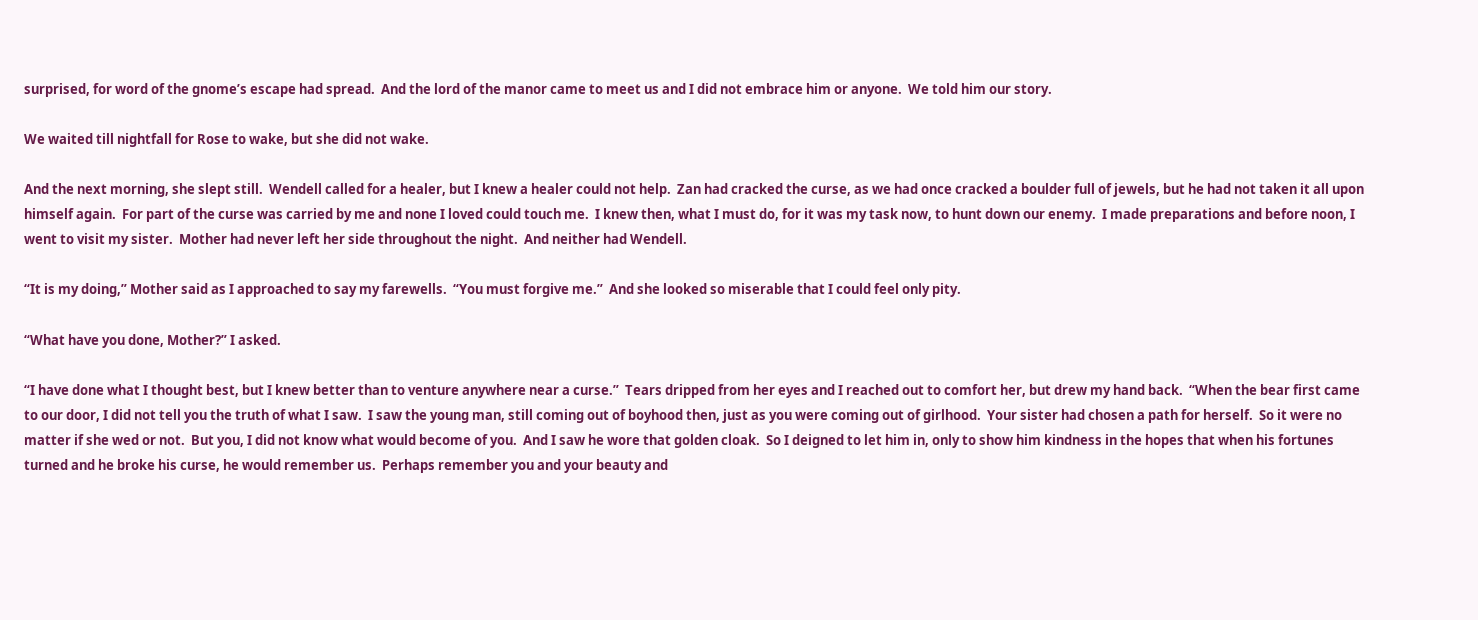surprised, for word of the gnome’s escape had spread.  And the lord of the manor came to meet us and I did not embrace him or anyone.  We told him our story.

We waited till nightfall for Rose to wake, but she did not wake.

And the next morning, she slept still.  Wendell called for a healer, but I knew a healer could not help.  Zan had cracked the curse, as we had once cracked a boulder full of jewels, but he had not taken it all upon himself again.  For part of the curse was carried by me and none I loved could touch me.  I knew then, what I must do, for it was my task now, to hunt down our enemy.  I made preparations and before noon, I went to visit my sister.  Mother had never left her side throughout the night.  And neither had Wendell.

“It is my doing,” Mother said as I approached to say my farewells.  “You must forgive me.”  And she looked so miserable that I could feel only pity.

“What have you done, Mother?” I asked.

“I have done what I thought best, but I knew better than to venture anywhere near a curse.”  Tears dripped from her eyes and I reached out to comfort her, but drew my hand back.  “When the bear first came to our door, I did not tell you the truth of what I saw.  I saw the young man, still coming out of boyhood then, just as you were coming out of girlhood.  Your sister had chosen a path for herself.  So it were no matter if she wed or not.  But you, I did not know what would become of you.  And I saw he wore that golden cloak.  So I deigned to let him in, only to show him kindness in the hopes that when his fortunes turned and he broke his curse, he would remember us.  Perhaps remember you and your beauty and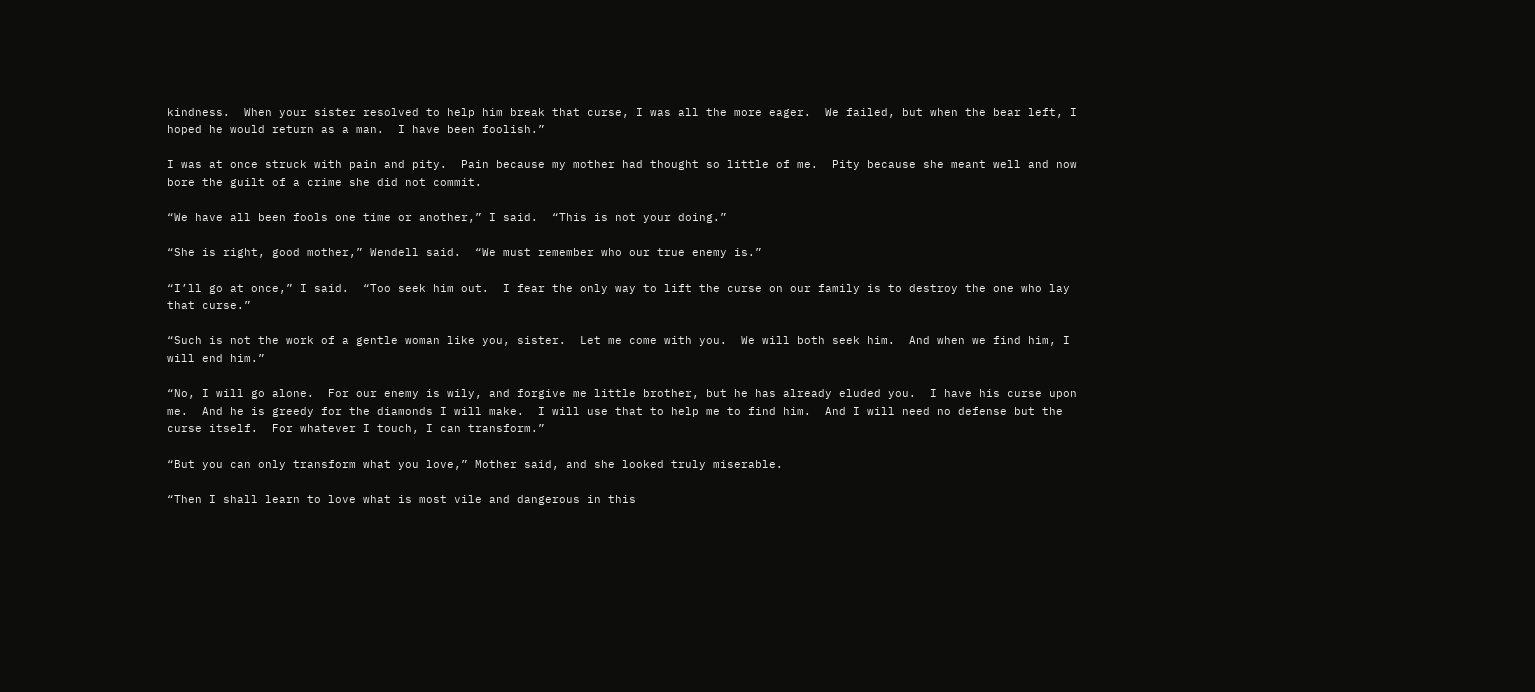kindness.  When your sister resolved to help him break that curse, I was all the more eager.  We failed, but when the bear left, I hoped he would return as a man.  I have been foolish.”

I was at once struck with pain and pity.  Pain because my mother had thought so little of me.  Pity because she meant well and now bore the guilt of a crime she did not commit.

“We have all been fools one time or another,” I said.  “This is not your doing.”

“She is right, good mother,” Wendell said.  “We must remember who our true enemy is.”

“I’ll go at once,” I said.  “Too seek him out.  I fear the only way to lift the curse on our family is to destroy the one who lay that curse.”

“Such is not the work of a gentle woman like you, sister.  Let me come with you.  We will both seek him.  And when we find him, I will end him.”

“No, I will go alone.  For our enemy is wily, and forgive me little brother, but he has already eluded you.  I have his curse upon me.  And he is greedy for the diamonds I will make.  I will use that to help me to find him.  And I will need no defense but the curse itself.  For whatever I touch, I can transform.”

“But you can only transform what you love,” Mother said, and she looked truly miserable.

“Then I shall learn to love what is most vile and dangerous in this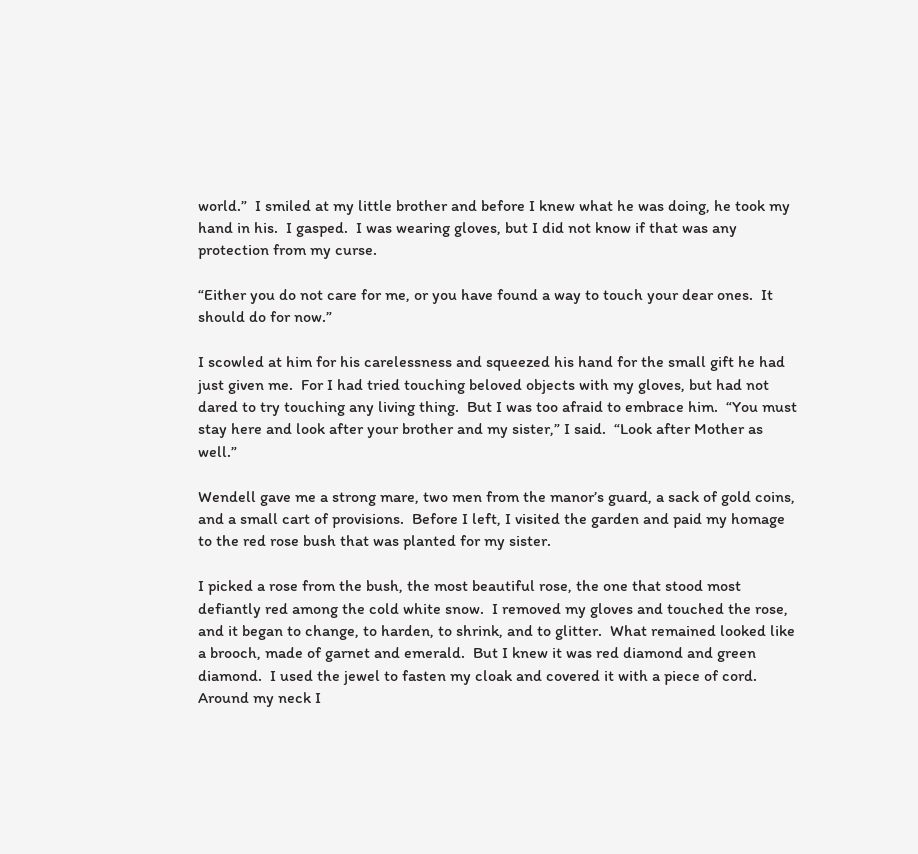world.”  I smiled at my little brother and before I knew what he was doing, he took my hand in his.  I gasped.  I was wearing gloves, but I did not know if that was any protection from my curse.

“Either you do not care for me, or you have found a way to touch your dear ones.  It should do for now.”

I scowled at him for his carelessness and squeezed his hand for the small gift he had just given me.  For I had tried touching beloved objects with my gloves, but had not dared to try touching any living thing.  But I was too afraid to embrace him.  “You must stay here and look after your brother and my sister,” I said.  “Look after Mother as well.”

Wendell gave me a strong mare, two men from the manor’s guard, a sack of gold coins, and a small cart of provisions.  Before I left, I visited the garden and paid my homage to the red rose bush that was planted for my sister.

I picked a rose from the bush, the most beautiful rose, the one that stood most defiantly red among the cold white snow.  I removed my gloves and touched the rose, and it began to change, to harden, to shrink, and to glitter.  What remained looked like a brooch, made of garnet and emerald.  But I knew it was red diamond and green diamond.  I used the jewel to fasten my cloak and covered it with a piece of cord.  Around my neck I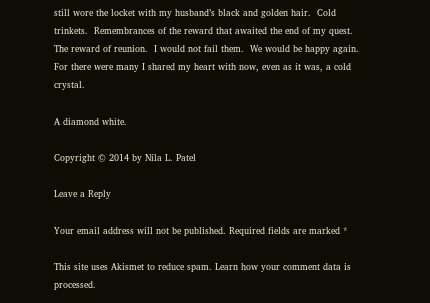still wore the locket with my husband’s black and golden hair.  Cold trinkets.  Remembrances of the reward that awaited the end of my quest.  The reward of reunion.  I would not fail them.  We would be happy again.  For there were many I shared my heart with now, even as it was, a cold crystal.

A diamond white.

Copyright © 2014 by Nila L. Patel

Leave a Reply

Your email address will not be published. Required fields are marked *

This site uses Akismet to reduce spam. Learn how your comment data is processed.